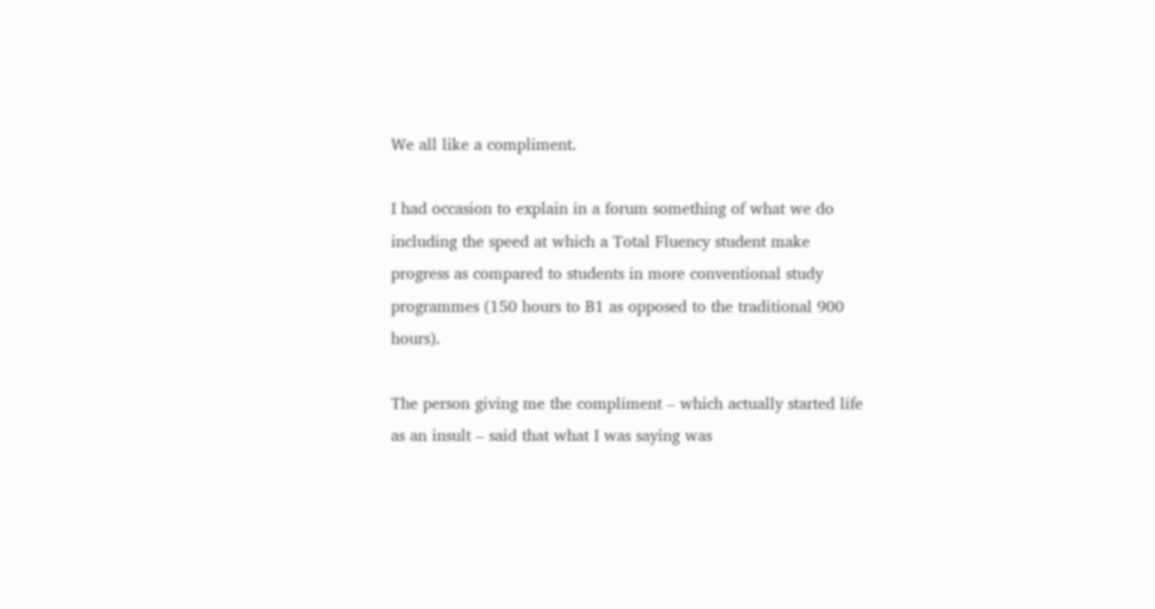We all like a compliment.

I had occasion to explain in a forum something of what we do including the speed at which a Total Fluency student make progress as compared to students in more conventional study programmes (150 hours to B1 as opposed to the traditional 900 hours).

The person giving me the compliment – which actually started life as an insult – said that what I was saying was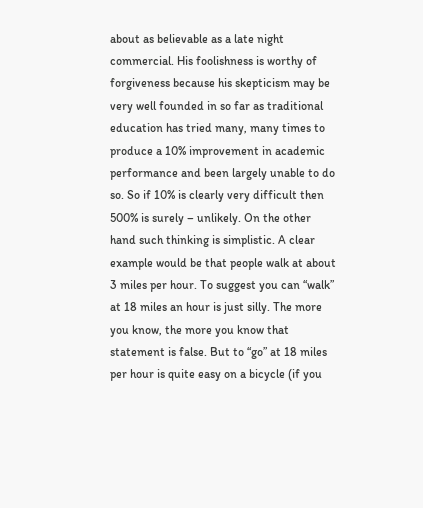about as believable as a late night commercial. His foolishness is worthy of forgiveness because his skepticism may be very well founded in so far as traditional education has tried many, many times to produce a 10% improvement in academic performance and been largely unable to do so. So if 10% is clearly very difficult then 500% is surely – unlikely. On the other hand such thinking is simplistic. A clear example would be that people walk at about 3 miles per hour. To suggest you can “walk” at 18 miles an hour is just silly. The more you know, the more you know that statement is false. But to “go” at 18 miles per hour is quite easy on a bicycle (if you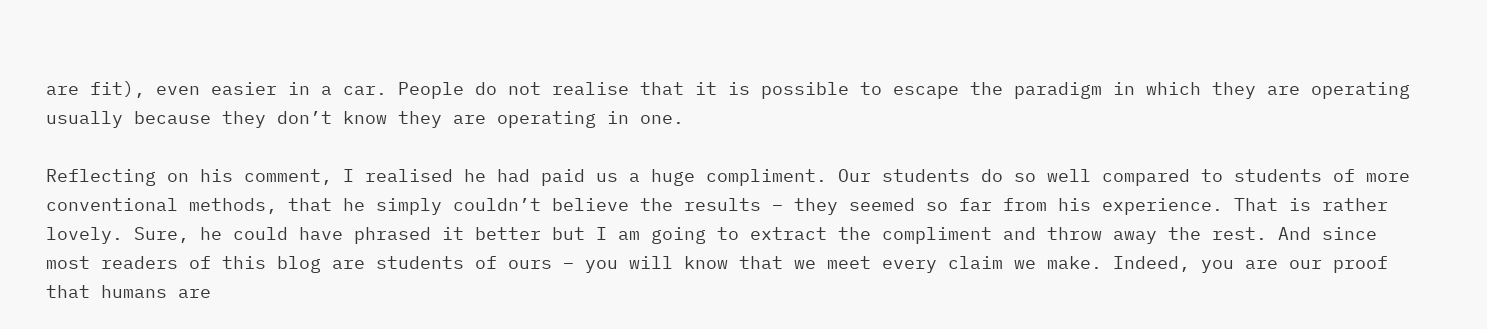are fit), even easier in a car. People do not realise that it is possible to escape the paradigm in which they are operating usually because they don’t know they are operating in one.

Reflecting on his comment, I realised he had paid us a huge compliment. Our students do so well compared to students of more conventional methods, that he simply couldn’t believe the results – they seemed so far from his experience. That is rather lovely. Sure, he could have phrased it better but I am going to extract the compliment and throw away the rest. And since most readers of this blog are students of ours – you will know that we meet every claim we make. Indeed, you are our proof that humans are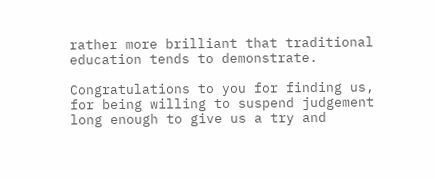rather more brilliant that traditional education tends to demonstrate.

Congratulations to you for finding us, for being willing to suspend judgement long enough to give us a try and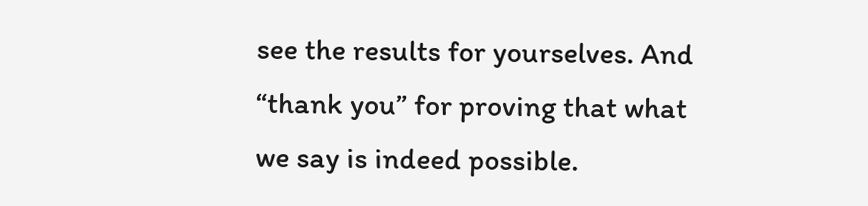see the results for yourselves. And “thank you” for proving that what we say is indeed possible.